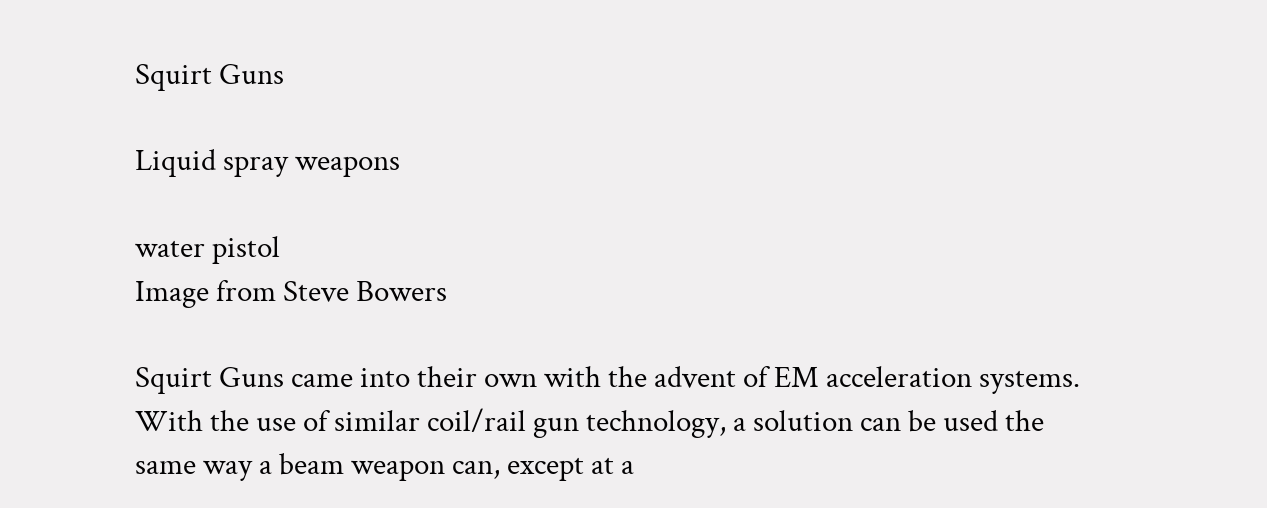Squirt Guns

Liquid spray weapons

water pistol
Image from Steve Bowers

Squirt Guns came into their own with the advent of EM acceleration systems. With the use of similar coil/rail gun technology, a solution can be used the same way a beam weapon can, except at a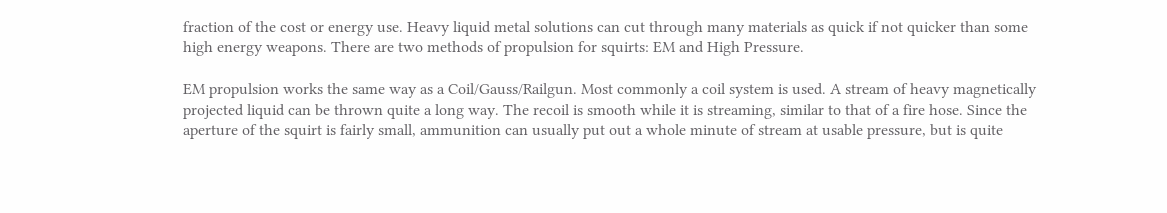fraction of the cost or energy use. Heavy liquid metal solutions can cut through many materials as quick if not quicker than some high energy weapons. There are two methods of propulsion for squirts: EM and High Pressure.

EM propulsion works the same way as a Coil/Gauss/Railgun. Most commonly a coil system is used. A stream of heavy magnetically projected liquid can be thrown quite a long way. The recoil is smooth while it is streaming, similar to that of a fire hose. Since the aperture of the squirt is fairly small, ammunition can usually put out a whole minute of stream at usable pressure, but is quite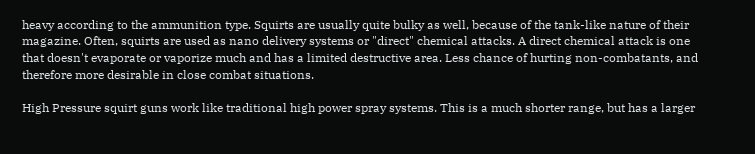heavy according to the ammunition type. Squirts are usually quite bulky as well, because of the tank-like nature of their magazine. Often, squirts are used as nano delivery systems or "direct" chemical attacks. A direct chemical attack is one that doesn't evaporate or vaporize much and has a limited destructive area. Less chance of hurting non-combatants, and therefore more desirable in close combat situations.

High Pressure squirt guns work like traditional high power spray systems. This is a much shorter range, but has a larger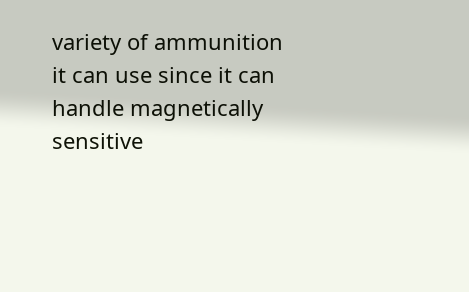variety of ammunition it can use since it can handle magnetically sensitive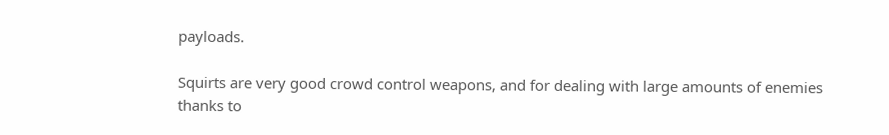payloads.

Squirts are very good crowd control weapons, and for dealing with large amounts of enemies thanks to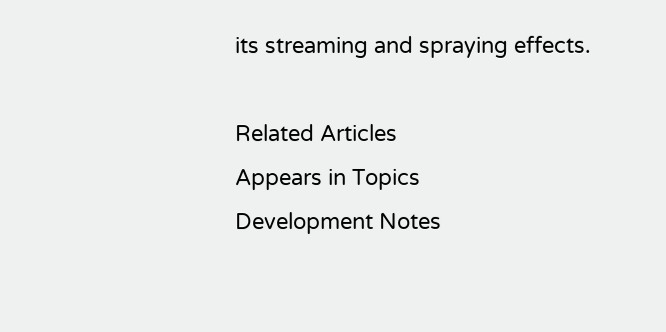its streaming and spraying effects.

Related Articles
Appears in Topics
Development Notes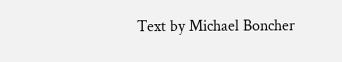Text by Michael Boncher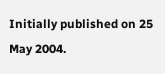Initially published on 25 May 2004.